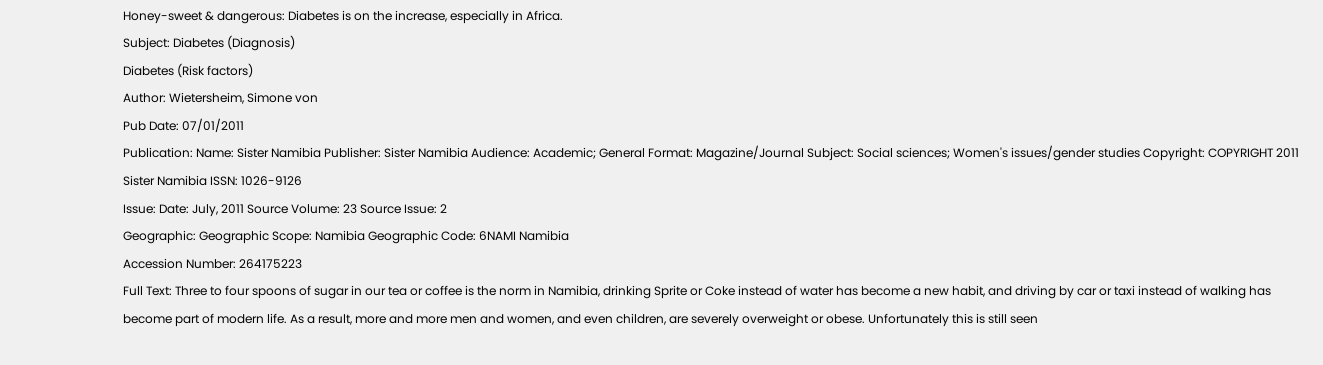Honey-sweet & dangerous: Diabetes is on the increase, especially in Africa.
Subject: Diabetes (Diagnosis)
Diabetes (Risk factors)
Author: Wietersheim, Simone von
Pub Date: 07/01/2011
Publication: Name: Sister Namibia Publisher: Sister Namibia Audience: Academic; General Format: Magazine/Journal Subject: Social sciences; Women's issues/gender studies Copyright: COPYRIGHT 2011 Sister Namibia ISSN: 1026-9126
Issue: Date: July, 2011 Source Volume: 23 Source Issue: 2
Geographic: Geographic Scope: Namibia Geographic Code: 6NAMI Namibia
Accession Number: 264175223
Full Text: Three to four spoons of sugar in our tea or coffee is the norm in Namibia, drinking Sprite or Coke instead of water has become a new habit, and driving by car or taxi instead of walking has become part of modern life. As a result, more and more men and women, and even children, are severely overweight or obese. Unfortunately this is still seen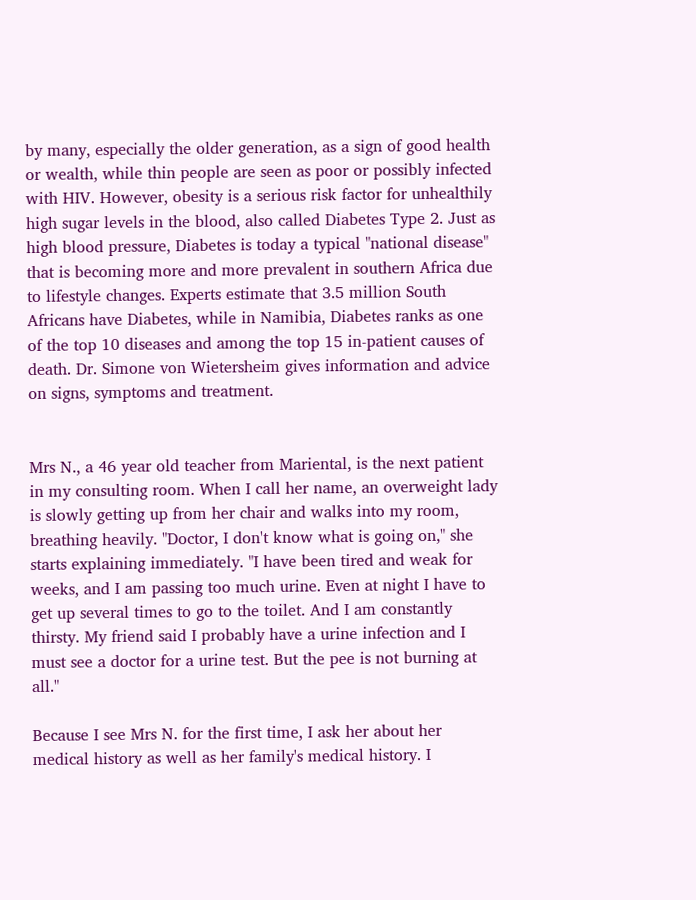by many, especially the older generation, as a sign of good health or wealth, while thin people are seen as poor or possibly infected with HIV. However, obesity is a serious risk factor for unhealthily high sugar levels in the blood, also called Diabetes Type 2. Just as high blood pressure, Diabetes is today a typical "national disease" that is becoming more and more prevalent in southern Africa due to lifestyle changes. Experts estimate that 3.5 million South Africans have Diabetes, while in Namibia, Diabetes ranks as one of the top 10 diseases and among the top 15 in-patient causes of death. Dr. Simone von Wietersheim gives information and advice on signs, symptoms and treatment.


Mrs N., a 46 year old teacher from Mariental, is the next patient in my consulting room. When I call her name, an overweight lady is slowly getting up from her chair and walks into my room, breathing heavily. "Doctor, I don't know what is going on," she starts explaining immediately. "I have been tired and weak for weeks, and I am passing too much urine. Even at night I have to get up several times to go to the toilet. And I am constantly thirsty. My friend said I probably have a urine infection and I must see a doctor for a urine test. But the pee is not burning at all."

Because I see Mrs N. for the first time, I ask her about her medical history as well as her family's medical history. I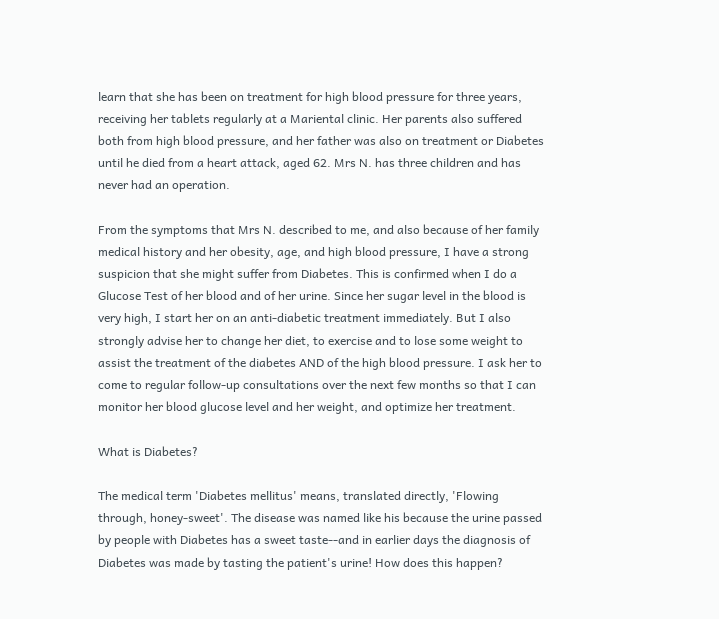learn that she has been on treatment for high blood pressure for three years, receiving her tablets regularly at a Mariental clinic. Her parents also suffered both from high blood pressure, and her father was also on treatment or Diabetes until he died from a heart attack, aged 62. Mrs N. has three children and has never had an operation.

From the symptoms that Mrs N. described to me, and also because of her family medical history and her obesity, age, and high blood pressure, I have a strong suspicion that she might suffer from Diabetes. This is confirmed when I do a Glucose Test of her blood and of her urine. Since her sugar level in the blood is very high, I start her on an anti-diabetic treatment immediately. But I also strongly advise her to change her diet, to exercise and to lose some weight to assist the treatment of the diabetes AND of the high blood pressure. I ask her to come to regular follow-up consultations over the next few months so that I can monitor her blood glucose level and her weight, and optimize her treatment.

What is Diabetes?

The medical term 'Diabetes mellitus' means, translated directly, 'Flowing through, honey-sweet'. The disease was named like his because the urine passed by people with Diabetes has a sweet taste--and in earlier days the diagnosis of Diabetes was made by tasting the patient's urine! How does this happen?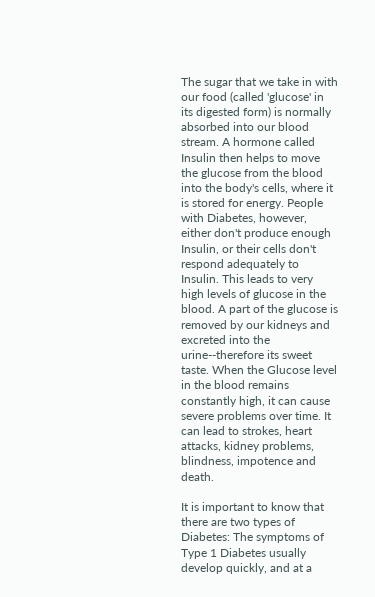The sugar that we take in with our food (called 'glucose' in its digested form) is normally absorbed into our blood stream. A hormone called Insulin then helps to move the glucose from the blood into the body's cells, where it is stored for energy. People with Diabetes, however, either don't produce enough Insulin, or their cells don't respond adequately to Insulin. This leads to very high levels of glucose in the blood. A part of the glucose is removed by our kidneys and excreted into the urine--therefore its sweet taste. When the Glucose level in the blood remains constantly high, it can cause severe problems over time. It can lead to strokes, heart attacks, kidney problems, blindness, impotence and death.

It is important to know that there are two types of Diabetes: The symptoms of Type 1 Diabetes usually develop quickly, and at a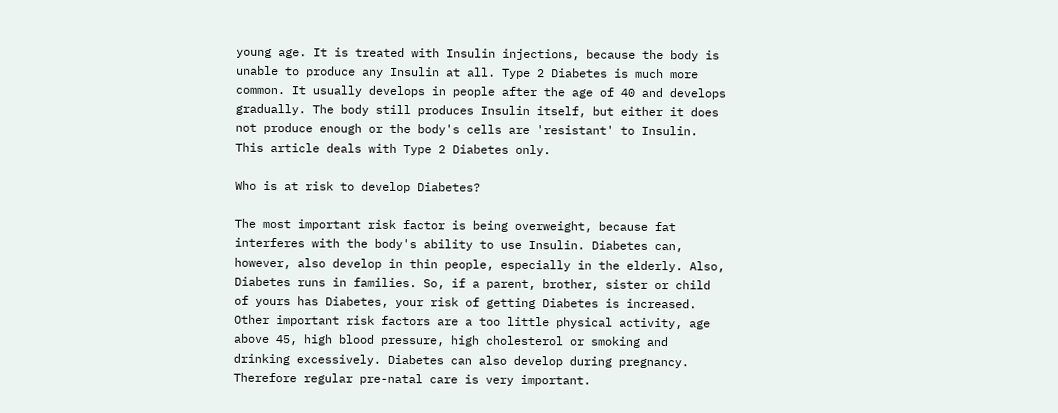young age. It is treated with Insulin injections, because the body is unable to produce any Insulin at all. Type 2 Diabetes is much more common. It usually develops in people after the age of 40 and develops gradually. The body still produces Insulin itself, but either it does not produce enough or the body's cells are 'resistant' to Insulin. This article deals with Type 2 Diabetes only.

Who is at risk to develop Diabetes?

The most important risk factor is being overweight, because fat interferes with the body's ability to use Insulin. Diabetes can, however, also develop in thin people, especially in the elderly. Also, Diabetes runs in families. So, if a parent, brother, sister or child of yours has Diabetes, your risk of getting Diabetes is increased. Other important risk factors are a too little physical activity, age above 45, high blood pressure, high cholesterol or smoking and drinking excessively. Diabetes can also develop during pregnancy. Therefore regular pre-natal care is very important.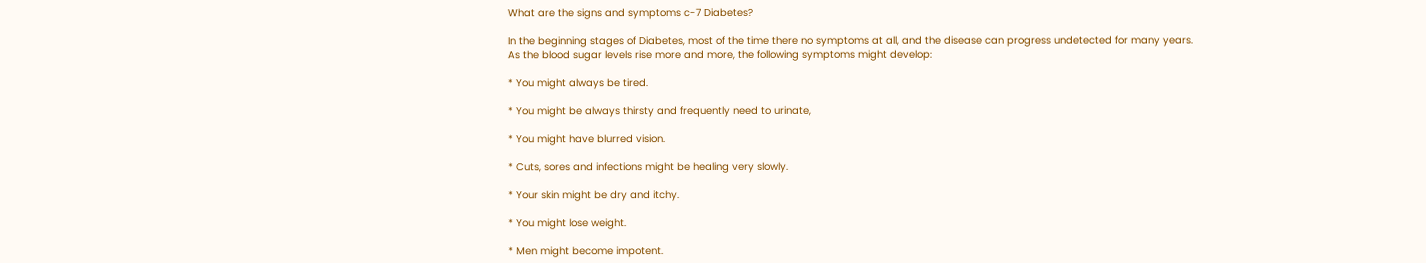What are the signs and symptoms c-7 Diabetes?

In the beginning stages of Diabetes, most of the time there no symptoms at all, and the disease can progress undetected for many years. As the blood sugar levels rise more and more, the following symptoms might develop:

* You might always be tired.

* You might be always thirsty and frequently need to urinate,

* You might have blurred vision.

* Cuts, sores and infections might be healing very slowly.

* Your skin might be dry and itchy.

* You might lose weight.

* Men might become impotent.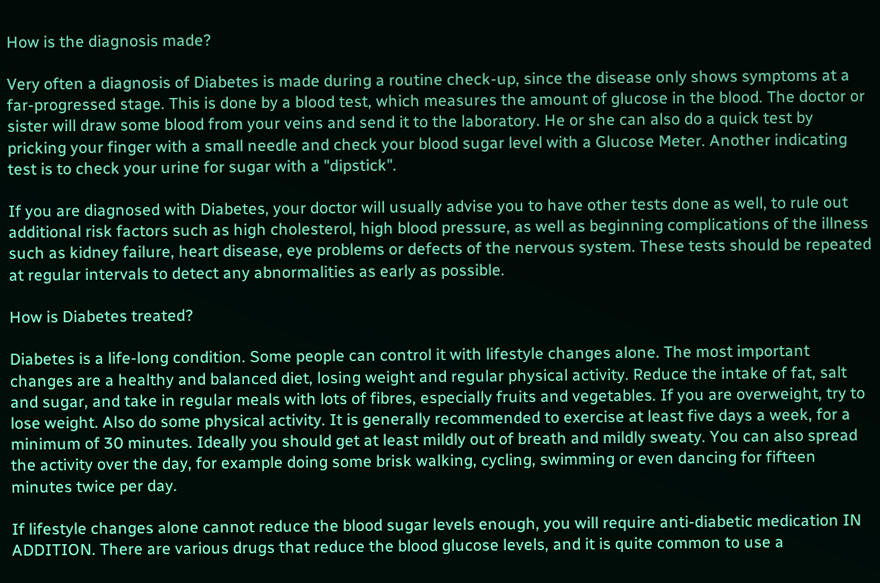How is the diagnosis made?

Very often a diagnosis of Diabetes is made during a routine check-up, since the disease only shows symptoms at a far-progressed stage. This is done by a blood test, which measures the amount of glucose in the blood. The doctor or sister will draw some blood from your veins and send it to the laboratory. He or she can also do a quick test by pricking your finger with a small needle and check your blood sugar level with a Glucose Meter. Another indicating test is to check your urine for sugar with a "dipstick".

If you are diagnosed with Diabetes, your doctor will usually advise you to have other tests done as well, to rule out additional risk factors such as high cholesterol, high blood pressure, as well as beginning complications of the illness such as kidney failure, heart disease, eye problems or defects of the nervous system. These tests should be repeated at regular intervals to detect any abnormalities as early as possible.

How is Diabetes treated?

Diabetes is a life-long condition. Some people can control it with lifestyle changes alone. The most important changes are a healthy and balanced diet, losing weight and regular physical activity. Reduce the intake of fat, salt and sugar, and take in regular meals with lots of fibres, especially fruits and vegetables. If you are overweight, try to lose weight. Also do some physical activity. It is generally recommended to exercise at least five days a week, for a minimum of 30 minutes. Ideally you should get at least mildly out of breath and mildly sweaty. You can also spread the activity over the day, for example doing some brisk walking, cycling, swimming or even dancing for fifteen minutes twice per day.

If lifestyle changes alone cannot reduce the blood sugar levels enough, you will require anti-diabetic medication IN ADDITION. There are various drugs that reduce the blood glucose levels, and it is quite common to use a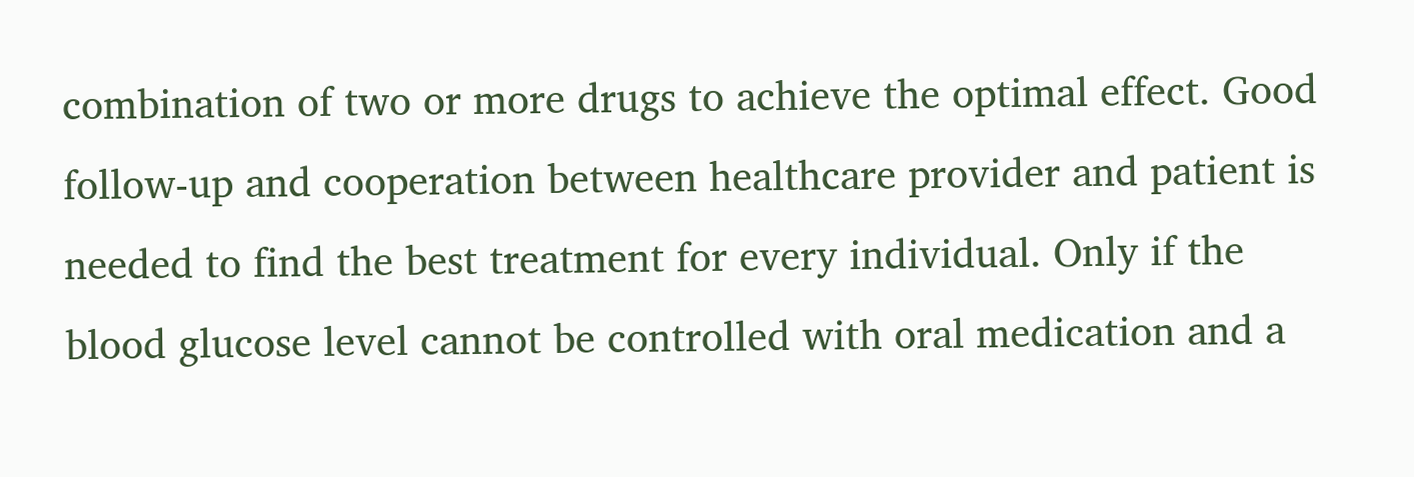combination of two or more drugs to achieve the optimal effect. Good follow-up and cooperation between healthcare provider and patient is needed to find the best treatment for every individual. Only if the blood glucose level cannot be controlled with oral medication and a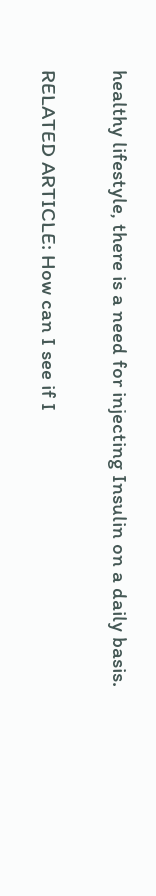healthy lifestyle, there is a need for injecting Insulin on a daily basis.

RELATED ARTICLE: How can I see if I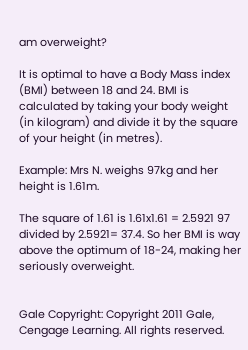am overweight?

It is optimal to have a Body Mass index (BMI) between 18 and 24. BMI is calculated by taking your body weight (in kilogram) and divide it by the square of your height (in metres).

Example: Mrs N. weighs 97kg and her height is 1.61m.

The square of 1.61 is 1.61x1.61 = 2.5921 97 divided by 2.5921= 37.4. So her BMI is way above the optimum of 18-24, making her seriously overweight.


Gale Copyright: Copyright 2011 Gale, Cengage Learning. All rights reserved.